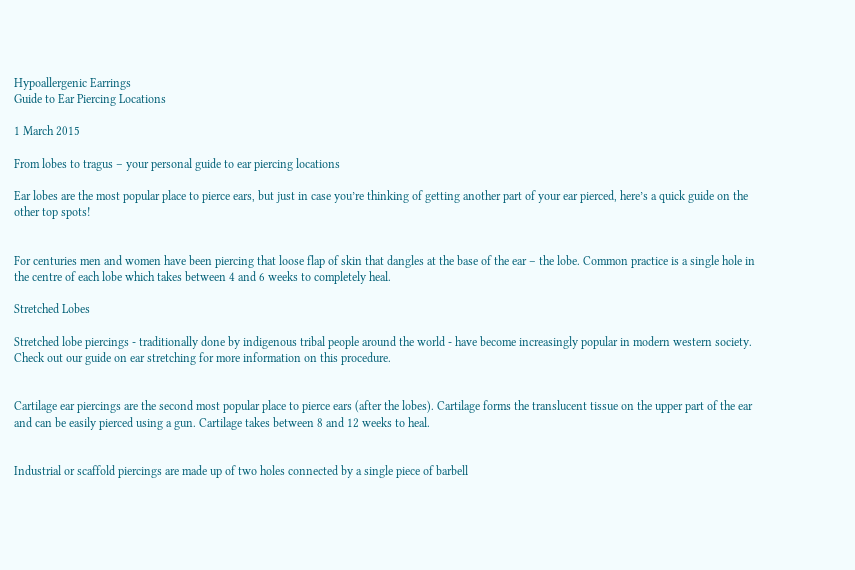Hypoallergenic Earrings
Guide to Ear Piercing Locations

1 March 2015

From lobes to tragus – your personal guide to ear piercing locations

Ear lobes are the most popular place to pierce ears, but just in case you’re thinking of getting another part of your ear pierced, here’s a quick guide on the other top spots!


For centuries men and women have been piercing that loose flap of skin that dangles at the base of the ear – the lobe. Common practice is a single hole in the centre of each lobe which takes between 4 and 6 weeks to completely heal.

Stretched Lobes

Stretched lobe piercings - traditionally done by indigenous tribal people around the world - have become increasingly popular in modern western society. Check out our guide on ear stretching for more information on this procedure.


Cartilage ear piercings are the second most popular place to pierce ears (after the lobes). Cartilage forms the translucent tissue on the upper part of the ear and can be easily pierced using a gun. Cartilage takes between 8 and 12 weeks to heal.


Industrial or scaffold piercings are made up of two holes connected by a single piece of barbell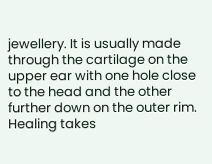jewellery. It is usually made through the cartilage on the upper ear with one hole close to the head and the other further down on the outer rim. Healing takes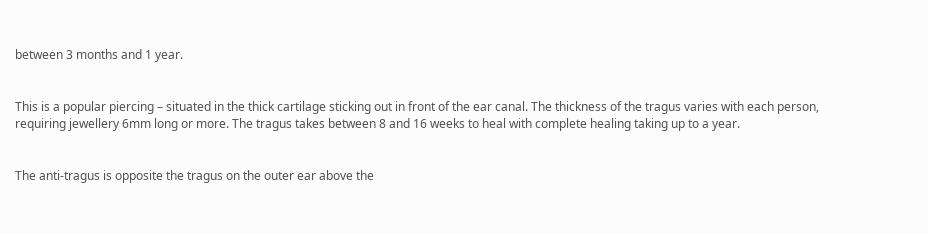between 3 months and 1 year.


This is a popular piercing – situated in the thick cartilage sticking out in front of the ear canal. The thickness of the tragus varies with each person, requiring jewellery 6mm long or more. The tragus takes between 8 and 16 weeks to heal with complete healing taking up to a year.


The anti-tragus is opposite the tragus on the outer ear above the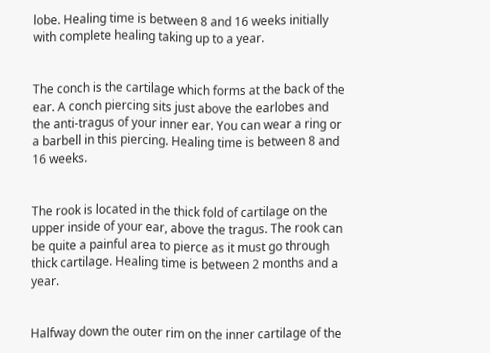lobe. Healing time is between 8 and 16 weeks initially with complete healing taking up to a year.


The conch is the cartilage which forms at the back of the ear. A conch piercing sits just above the earlobes and the anti-tragus of your inner ear. You can wear a ring or a barbell in this piercing. Healing time is between 8 and 16 weeks.


The rook is located in the thick fold of cartilage on the upper inside of your ear, above the tragus. The rook can be quite a painful area to pierce as it must go through thick cartilage. Healing time is between 2 months and a year.


Halfway down the outer rim on the inner cartilage of the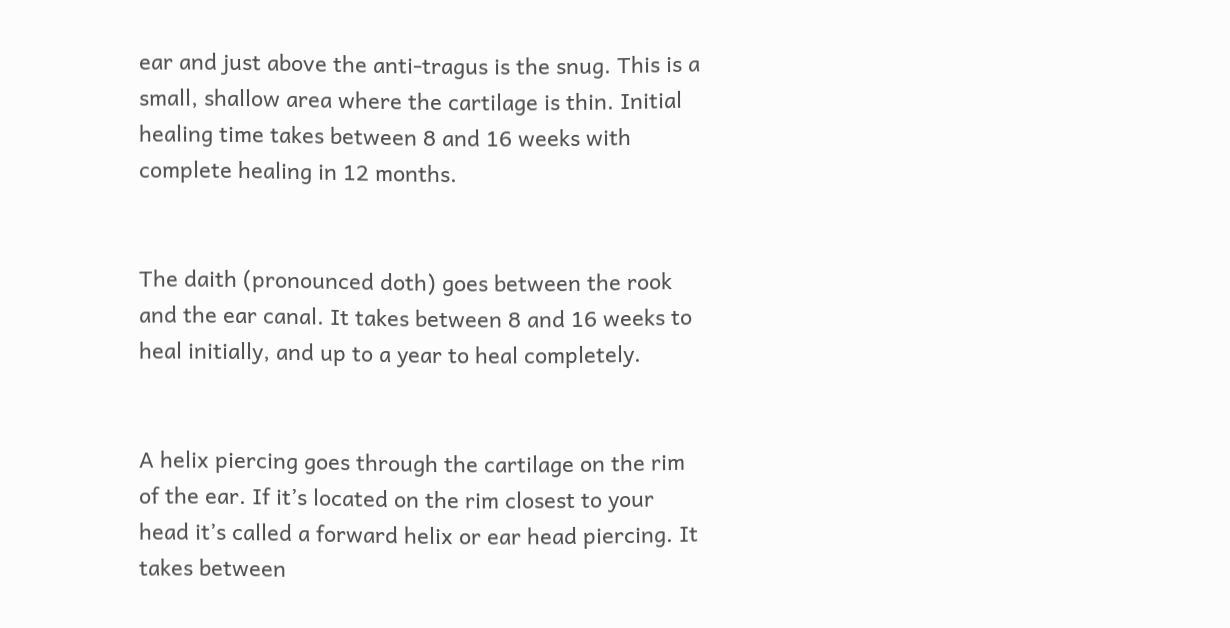ear and just above the anti-tragus is the snug. This is a small, shallow area where the cartilage is thin. Initial healing time takes between 8 and 16 weeks with complete healing in 12 months.


The daith (pronounced doth) goes between the rook and the ear canal. It takes between 8 and 16 weeks to heal initially, and up to a year to heal completely.


A helix piercing goes through the cartilage on the rim of the ear. If it’s located on the rim closest to your head it’s called a forward helix or ear head piercing. It takes between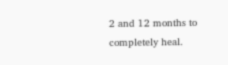2 and 12 months to completely heal.